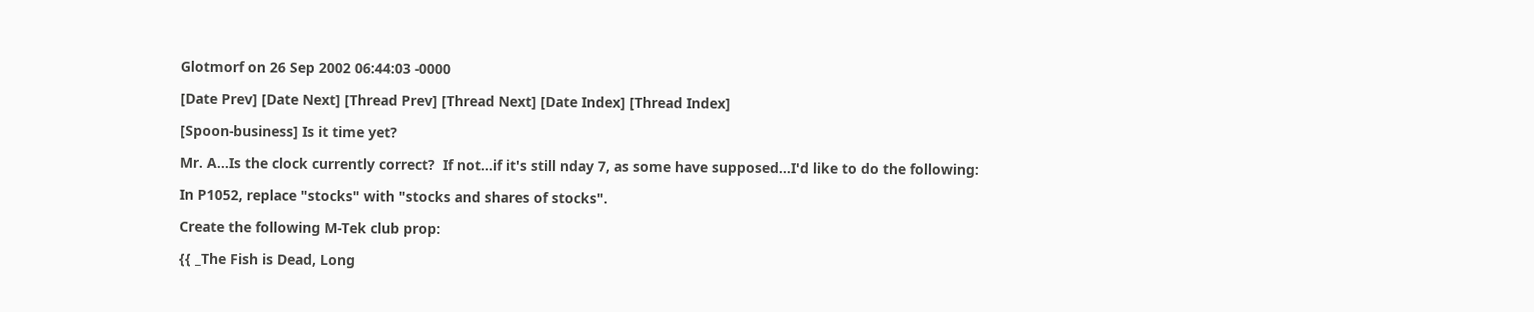Glotmorf on 26 Sep 2002 06:44:03 -0000

[Date Prev] [Date Next] [Thread Prev] [Thread Next] [Date Index] [Thread Index]

[Spoon-business] Is it time yet?

Mr. A...Is the clock currently correct?  If not...if it's still nday 7, as some have supposed...I'd like to do the following:

In P1052, replace "stocks" with "stocks and shares of stocks".

Create the following M-Tek club prop:

{{ _The Fish is Dead, Long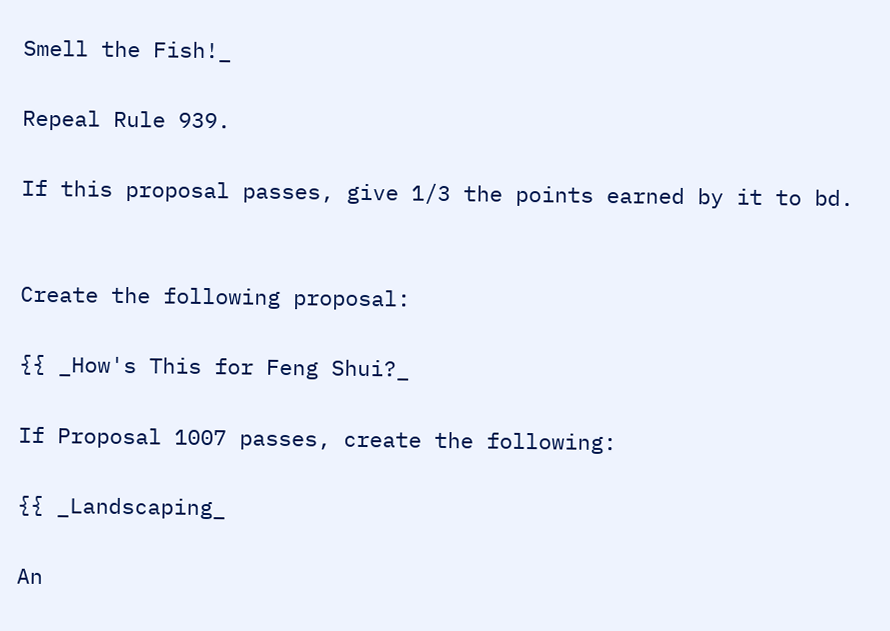Smell the Fish!_

Repeal Rule 939.

If this proposal passes, give 1/3 the points earned by it to bd.


Create the following proposal:

{{ _How's This for Feng Shui?_

If Proposal 1007 passes, create the following:

{{ _Landscaping_

An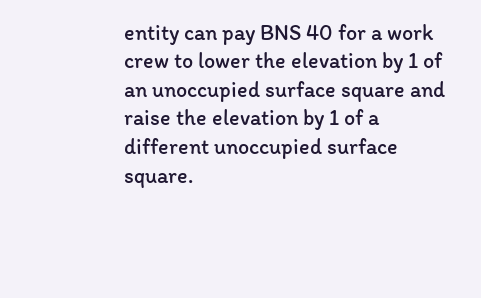entity can pay BNS 40 for a work crew to lower the elevation by 1 of an unoccupied surface square and raise the elevation by 1 of a different unoccupied surface square.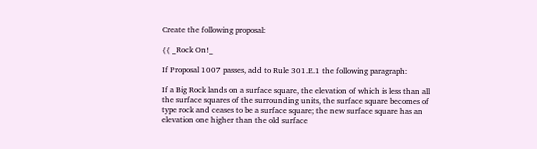Create the following proposal:

{{ _Rock On!_

If Proposal 1007 passes, add to Rule 301.E.1 the following paragraph:

If a Big Rock lands on a surface square, the elevation of which is less than all the surface squares of the surrounding units, the surface square becomes of type rock and ceases to be a surface square; the new surface square has an elevation one higher than the old surface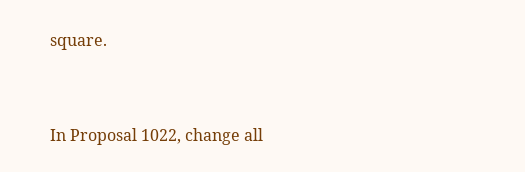square.


In Proposal 1022, change all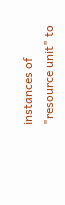instances of "resource unit" to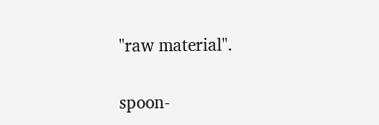"raw material".


spoon-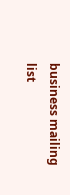business mailing list